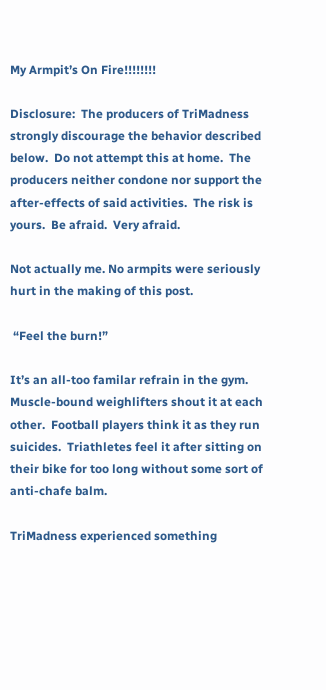My Armpit’s On Fire!!!!!!!!

Disclosure:  The producers of TriMadness strongly discourage the behavior described below.  Do not attempt this at home.  The producers neither condone nor support the after-effects of said activities.  The risk is yours.  Be afraid.  Very afraid.

Not actually me. No armpits were seriously hurt in the making of this post.

 “Feel the burn!”

It’s an all-too familar refrain in the gym.  Muscle-bound weighlifters shout it at each other.  Football players think it as they run suicides.  Triathletes feel it after sitting on their bike for too long without some sort of anti-chafe balm.

TriMadness experienced something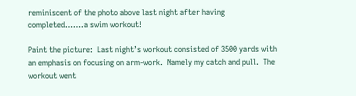reminiscent of the photo above last night after having completed…….a swim workout!

Paint the picture:  Last night’s workout consisted of 3500 yards with an emphasis on focusing on arm-work.  Namely my catch and pull.  The workout went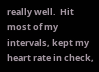really well.  Hit most of my intervals, kept my heart rate in check,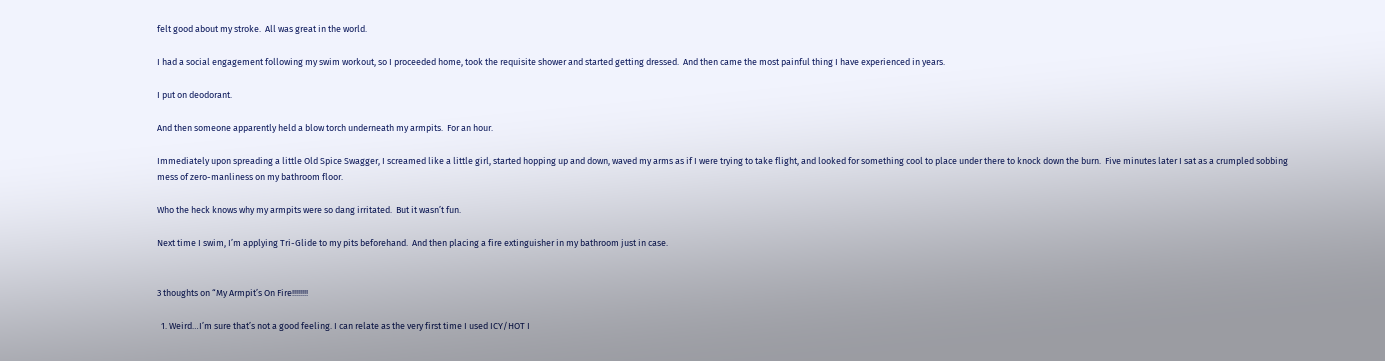felt good about my stroke.  All was great in the world.

I had a social engagement following my swim workout, so I proceeded home, took the requisite shower and started getting dressed.  And then came the most painful thing I have experienced in years.

I put on deodorant.

And then someone apparently held a blow torch underneath my armpits.  For an hour.

Immediately upon spreading a little Old Spice Swagger, I screamed like a little girl, started hopping up and down, waved my arms as if I were trying to take flight, and looked for something cool to place under there to knock down the burn.  Five minutes later I sat as a crumpled sobbing mess of zero-manliness on my bathroom floor.

Who the heck knows why my armpits were so dang irritated.  But it wasn’t fun.

Next time I swim, I’m applying Tri-Glide to my pits beforehand.  And then placing a fire extinguisher in my bathroom just in case.


3 thoughts on “My Armpit’s On Fire!!!!!!!!

  1. Weird…I’m sure that’s not a good feeling. I can relate as the very first time I used ICY/HOT I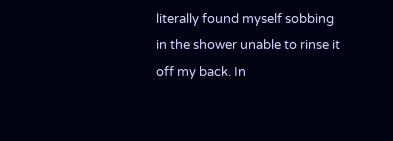literally found myself sobbing in the shower unable to rinse it off my back. In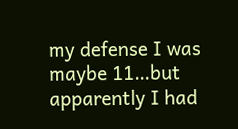my defense I was maybe 11…but apparently I had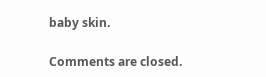baby skin.

Comments are closed.